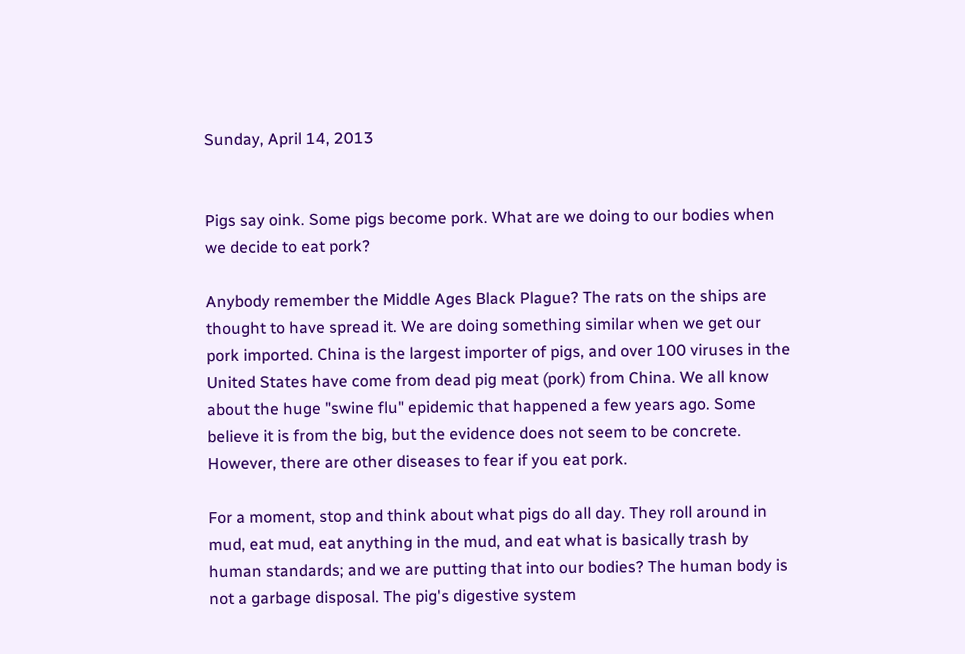Sunday, April 14, 2013


Pigs say oink. Some pigs become pork. What are we doing to our bodies when we decide to eat pork?

Anybody remember the Middle Ages Black Plague? The rats on the ships are thought to have spread it. We are doing something similar when we get our pork imported. China is the largest importer of pigs, and over 100 viruses in the United States have come from dead pig meat (pork) from China. We all know about the huge "swine flu" epidemic that happened a few years ago. Some believe it is from the big, but the evidence does not seem to be concrete. However, there are other diseases to fear if you eat pork.

For a moment, stop and think about what pigs do all day. They roll around in mud, eat mud, eat anything in the mud, and eat what is basically trash by human standards; and we are putting that into our bodies? The human body is not a garbage disposal. The pig's digestive system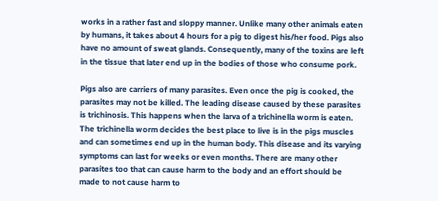works in a rather fast and sloppy manner. Unlike many other animals eaten by humans, it takes about 4 hours for a pig to digest his/her food. Pigs also have no amount of sweat glands. Consequently, many of the toxins are left in the tissue that later end up in the bodies of those who consume pork.

Pigs also are carriers of many parasites. Even once the pig is cooked, the parasites may not be killed. The leading disease caused by these parasites is trichinosis. This happens when the larva of a trichinella worm is eaten. The trichinella worm decides the best place to live is in the pigs muscles and can sometimes end up in the human body. This disease and its varying symptoms can last for weeks or even months. There are many other parasites too that can cause harm to the body and an effort should be made to not cause harm to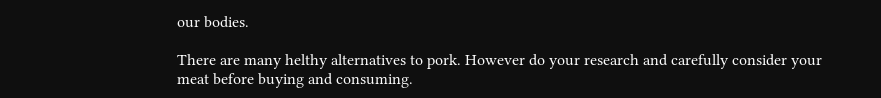our bodies.

There are many helthy alternatives to pork. However do your research and carefully consider your meat before buying and consuming.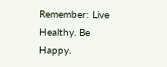Remember: Live Healthy. Be Happy.